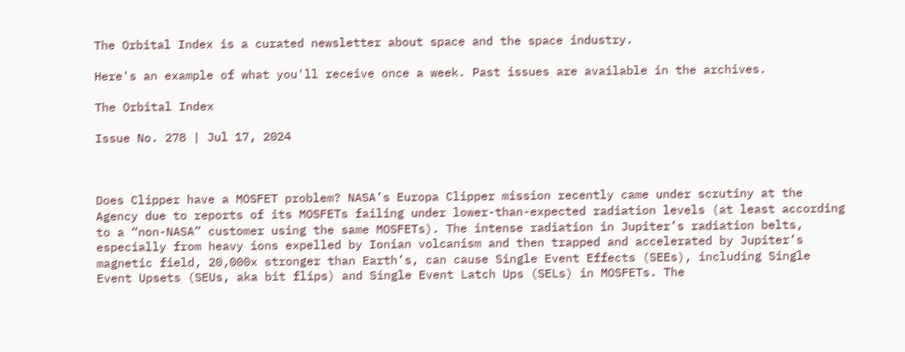The Orbital Index is a curated newsletter about space and the space industry.

Here's an example of what you'll receive once a week. Past issues are available in the archives.

The Orbital Index

Issue No. 278 | Jul 17, 2024



Does Clipper have a MOSFET problem? NASA’s Europa Clipper mission recently came under scrutiny at the Agency due to reports of its MOSFETs failing under lower-than-expected radiation levels (at least according to a “non-NASA” customer using the same MOSFETs). The intense radiation in Jupiter’s radiation belts, especially from heavy ions expelled by Ionian volcanism and then trapped and accelerated by Jupiter’s magnetic field, 20,000x stronger than Earth’s, can cause Single Event Effects (SEEs), including Single Event Upsets (SEUs, aka bit flips) and Single Event Latch Ups (SELs) in MOSFETs. The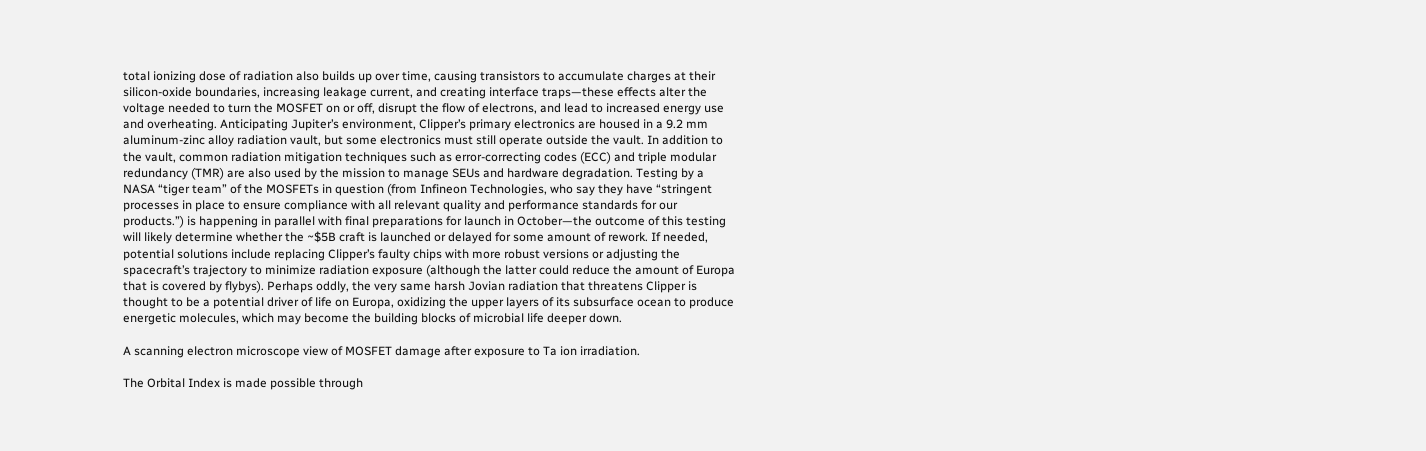total ionizing dose of radiation also builds up over time, causing transistors to accumulate charges at their silicon-oxide boundaries, increasing leakage current, and creating interface traps—these effects alter the voltage needed to turn the MOSFET on or off, disrupt the flow of electrons, and lead to increased energy use and overheating. Anticipating Jupiter’s environment, Clipper’s primary electronics are housed in a 9.2 mm aluminum-zinc alloy radiation vault, but some electronics must still operate outside the vault. In addition to the vault, common radiation mitigation techniques such as error-correcting codes (ECC) and triple modular redundancy (TMR) are also used by the mission to manage SEUs and hardware degradation. Testing by a NASA “tiger team” of the MOSFETs in question (from Infineon Technologies, who say they have “stringent processes in place to ensure compliance with all relevant quality and performance standards for our products.”) is happening in parallel with final preparations for launch in October—the outcome of this testing will likely determine whether the ~$5B craft is launched or delayed for some amount of rework. If needed, potential solutions include replacing Clipper’s faulty chips with more robust versions or adjusting the spacecraft’s trajectory to minimize radiation exposure (although the latter could reduce the amount of Europa that is covered by flybys). Perhaps oddly, the very same harsh Jovian radiation that threatens Clipper is thought to be a potential driver of life on Europa, oxidizing the upper layers of its subsurface ocean to produce energetic molecules, which may become the building blocks of microbial life deeper down.

A scanning electron microscope view of MOSFET damage after exposure to Ta ion irradiation.

The Orbital Index is made possible through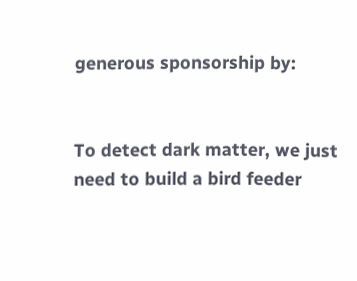generous sponsorship by:


To detect dark matter, we just need to build a bird feeder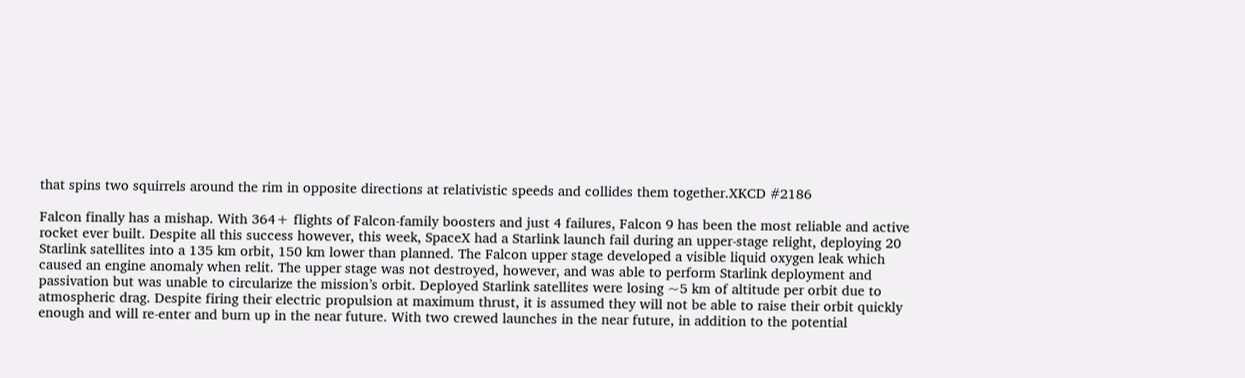that spins two squirrels around the rim in opposite directions at relativistic speeds and collides them together.XKCD #2186

Falcon finally has a mishap. With 364+ flights of Falcon-family boosters and just 4 failures, Falcon 9 has been the most reliable and active rocket ever built. Despite all this success however, this week, SpaceX had a Starlink launch fail during an upper-stage relight, deploying 20 Starlink satellites into a 135 km orbit, 150 km lower than planned. The Falcon upper stage developed a visible liquid oxygen leak which caused an engine anomaly when relit. The upper stage was not destroyed, however, and was able to perform Starlink deployment and passivation but was unable to circularize the mission’s orbit. Deployed Starlink satellites were losing ~5 km of altitude per orbit due to atmospheric drag. Despite firing their electric propulsion at maximum thrust, it is assumed they will not be able to raise their orbit quickly enough and will re-enter and burn up in the near future. With two crewed launches in the near future, in addition to the potential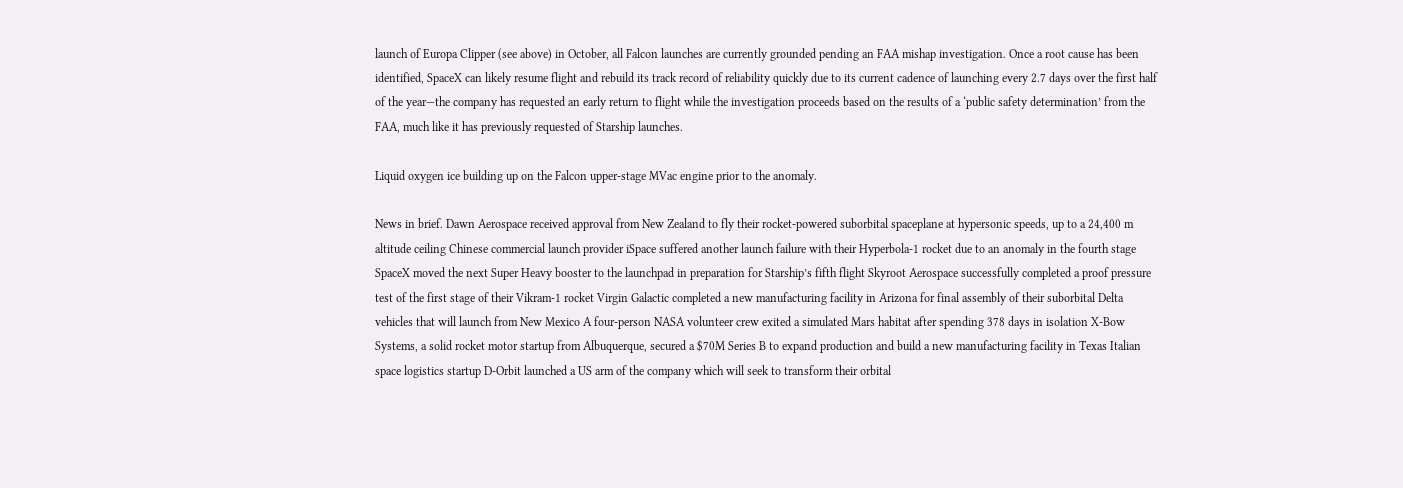launch of Europa Clipper (see above) in October, all Falcon launches are currently grounded pending an FAA mishap investigation. Once a root cause has been identified, SpaceX can likely resume flight and rebuild its track record of reliability quickly due to its current cadence of launching every 2.7 days over the first half of the year—the company has requested an early return to flight while the investigation proceeds based on the results of a ‘public safety determination’ from the FAA, much like it has previously requested of Starship launches.

Liquid oxygen ice building up on the Falcon upper-stage MVac engine prior to the anomaly.

News in brief. Dawn Aerospace received approval from New Zealand to fly their rocket-powered suborbital spaceplane at hypersonic speeds, up to a 24,400 m altitude ceiling Chinese commercial launch provider iSpace suffered another launch failure with their Hyperbola-1 rocket due to an anomaly in the fourth stage SpaceX moved the next Super Heavy booster to the launchpad in preparation for Starship’s fifth flight Skyroot Aerospace successfully completed a proof pressure test of the first stage of their Vikram-1 rocket Virgin Galactic completed a new manufacturing facility in Arizona for final assembly of their suborbital Delta vehicles that will launch from New Mexico A four-person NASA volunteer crew exited a simulated Mars habitat after spending 378 days in isolation X-Bow Systems, a solid rocket motor startup from Albuquerque, secured a $70M Series B to expand production and build a new manufacturing facility in Texas Italian space logistics startup D-Orbit launched a US arm of the company which will seek to transform their orbital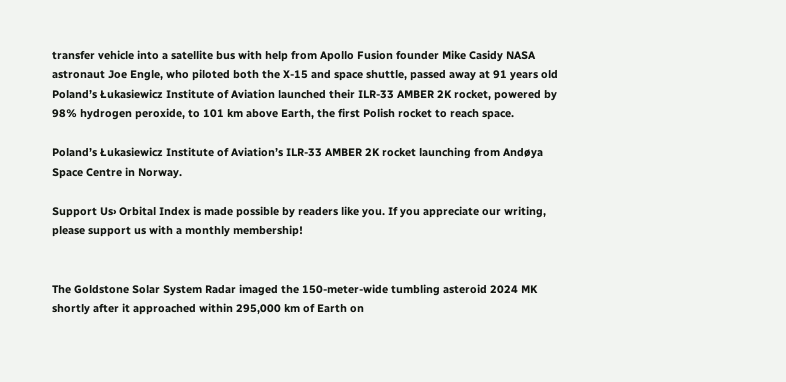transfer vehicle into a satellite bus with help from Apollo Fusion founder Mike Casidy NASA astronaut Joe Engle, who piloted both the X-15 and space shuttle, passed away at 91 years old Poland’s Łukasiewicz Institute of Aviation launched their ILR-33 AMBER 2K rocket, powered by 98% hydrogen peroxide, to 101 km above Earth, the first Polish rocket to reach space.

Poland’s Łukasiewicz Institute of Aviation’s ILR-33 AMBER 2K rocket launching from Andøya Space Centre in Norway.

Support Us› Orbital Index is made possible by readers like you. If you appreciate our writing, please support us with a monthly membership!


The Goldstone Solar System Radar imaged the 150-meter-wide tumbling asteroid 2024 MK shortly after it approached within 295,000 km of Earth on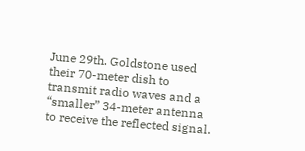June 29th. Goldstone used their 70-meter dish to transmit radio waves and a “smaller” 34-meter antenna to receive the reflected signal.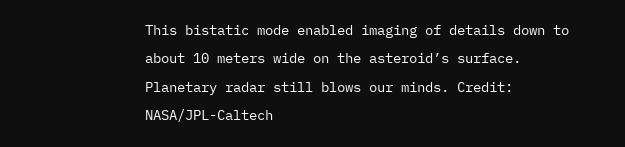This bistatic mode enabled imaging of details down to about 10 meters wide on the asteroid’s surface. Planetary radar still blows our minds. Credit: NASA/JPL-Caltech